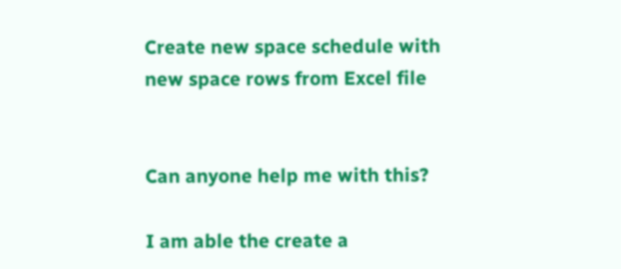Create new space schedule with new space rows from Excel file


Can anyone help me with this?

I am able the create a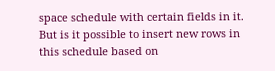space schedule with certain fields in it.
But is it possible to insert new rows in this schedule based on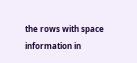the rows with space information in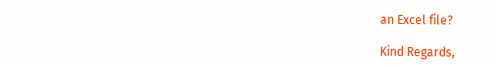an Excel file?

Kind Regards,